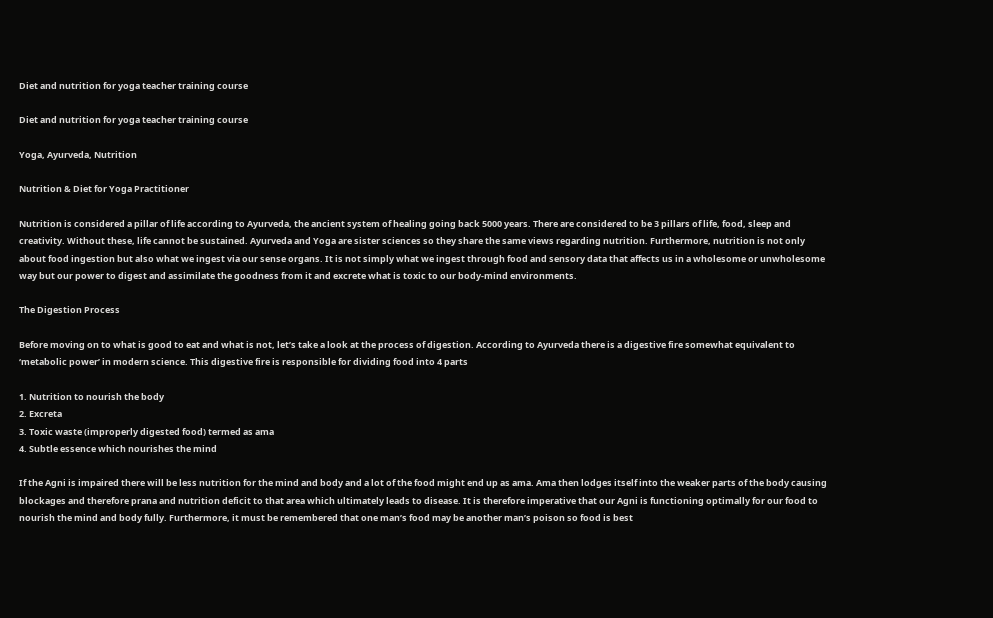Diet and nutrition for yoga teacher training course

Diet and nutrition for yoga teacher training course

Yoga, Ayurveda, Nutrition

Nutrition & Diet for Yoga Practitioner

Nutrition is considered a pillar of life according to Ayurveda, the ancient system of healing going back 5000 years. There are considered to be 3 pillars of life, food, sleep and creativity. Without these, life cannot be sustained. Ayurveda and Yoga are sister sciences so they share the same views regarding nutrition. Furthermore, nutrition is not only about food ingestion but also what we ingest via our sense organs. It is not simply what we ingest through food and sensory data that affects us in a wholesome or unwholesome way but our power to digest and assimilate the goodness from it and excrete what is toxic to our body-mind environments.

The Digestion Process

Before moving on to what is good to eat and what is not, let’s take a look at the process of digestion. According to Ayurveda there is a digestive fire somewhat equivalent to ‘metabolic power’ in modern science. This digestive fire is responsible for dividing food into 4 parts

1. Nutrition to nourish the body
2. Excreta
3. Toxic waste (improperly digested food) termed as ama
4. Subtle essence which nourishes the mind

If the Agni is impaired there will be less nutrition for the mind and body and a lot of the food might end up as ama. Ama then lodges itself into the weaker parts of the body causing blockages and therefore prana and nutrition deficit to that area which ultimately leads to disease. It is therefore imperative that our Agni is functioning optimally for our food to nourish the mind and body fully. Furthermore, it must be remembered that one man’s food may be another man’s poison so food is best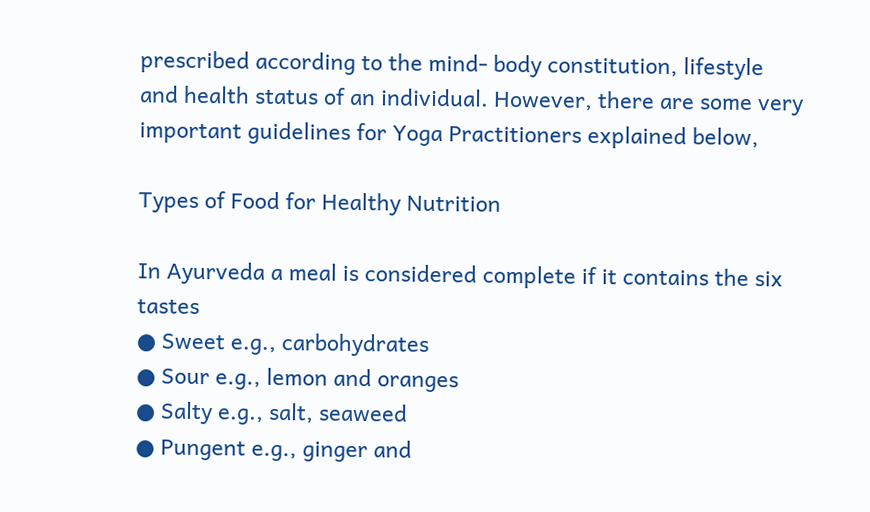prescribed according to the mind- body constitution, lifestyle and health status of an individual. However, there are some very important guidelines for Yoga Practitioners explained below,

Types of Food for Healthy Nutrition

In Ayurveda a meal is considered complete if it contains the six tastes
● Sweet e.g., carbohydrates
● Sour e.g., lemon and oranges
● Salty e.g., salt, seaweed
● Pungent e.g., ginger and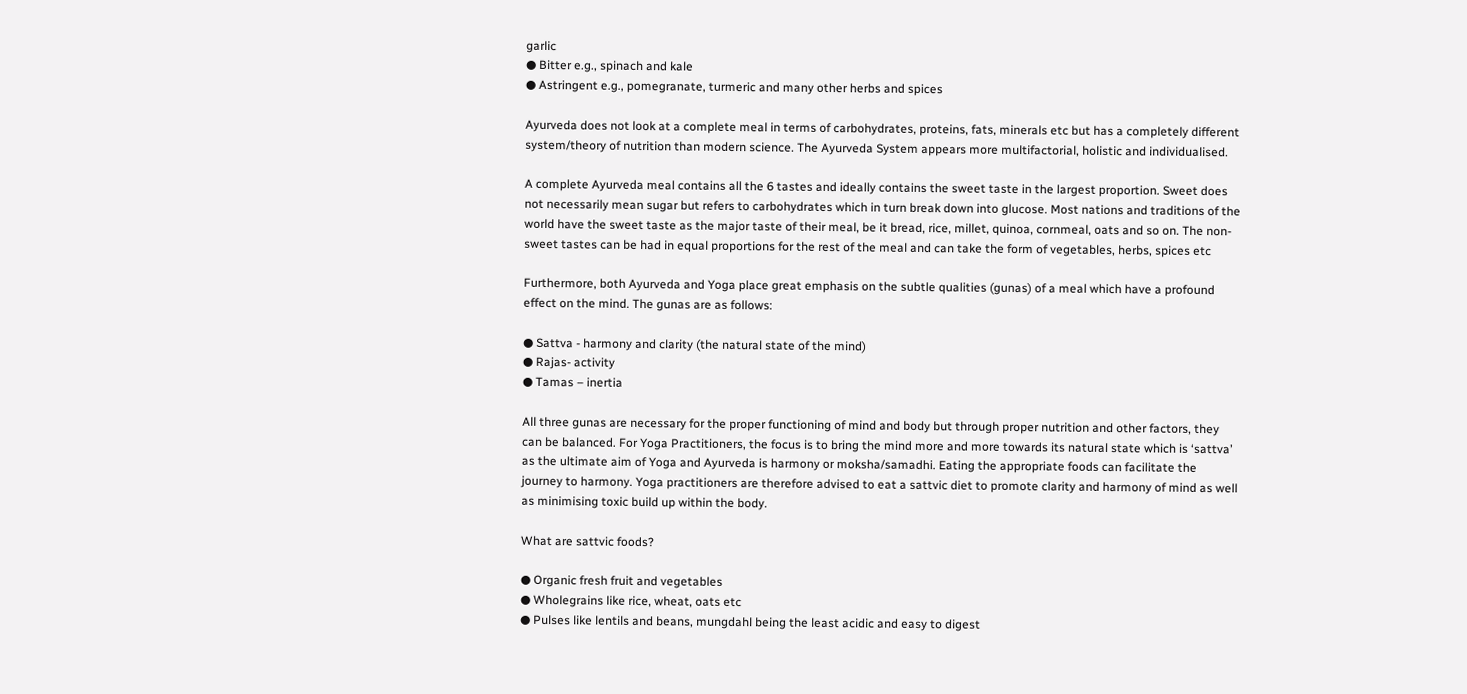garlic
● Bitter e.g., spinach and kale
● Astringent e.g., pomegranate, turmeric and many other herbs and spices

Ayurveda does not look at a complete meal in terms of carbohydrates, proteins, fats, minerals etc but has a completely different system/theory of nutrition than modern science. The Ayurveda System appears more multifactorial, holistic and individualised.

A complete Ayurveda meal contains all the 6 tastes and ideally contains the sweet taste in the largest proportion. Sweet does not necessarily mean sugar but refers to carbohydrates which in turn break down into glucose. Most nations and traditions of the world have the sweet taste as the major taste of their meal, be it bread, rice, millet, quinoa, cornmeal, oats and so on. The non-sweet tastes can be had in equal proportions for the rest of the meal and can take the form of vegetables, herbs, spices etc

Furthermore, both Ayurveda and Yoga place great emphasis on the subtle qualities (gunas) of a meal which have a profound effect on the mind. The gunas are as follows:

● Sattva - harmony and clarity (the natural state of the mind)
● Rajas- activity
● Tamas – inertia

All three gunas are necessary for the proper functioning of mind and body but through proper nutrition and other factors, they can be balanced. For Yoga Practitioners, the focus is to bring the mind more and more towards its natural state which is ‘sattva’ as the ultimate aim of Yoga and Ayurveda is harmony or moksha/samadhi. Eating the appropriate foods can facilitate the journey to harmony. Yoga practitioners are therefore advised to eat a sattvic diet to promote clarity and harmony of mind as well as minimising toxic build up within the body.

What are sattvic foods?

● Organic fresh fruit and vegetables
● Wholegrains like rice, wheat, oats etc
● Pulses like lentils and beans, mungdahl being the least acidic and easy to digest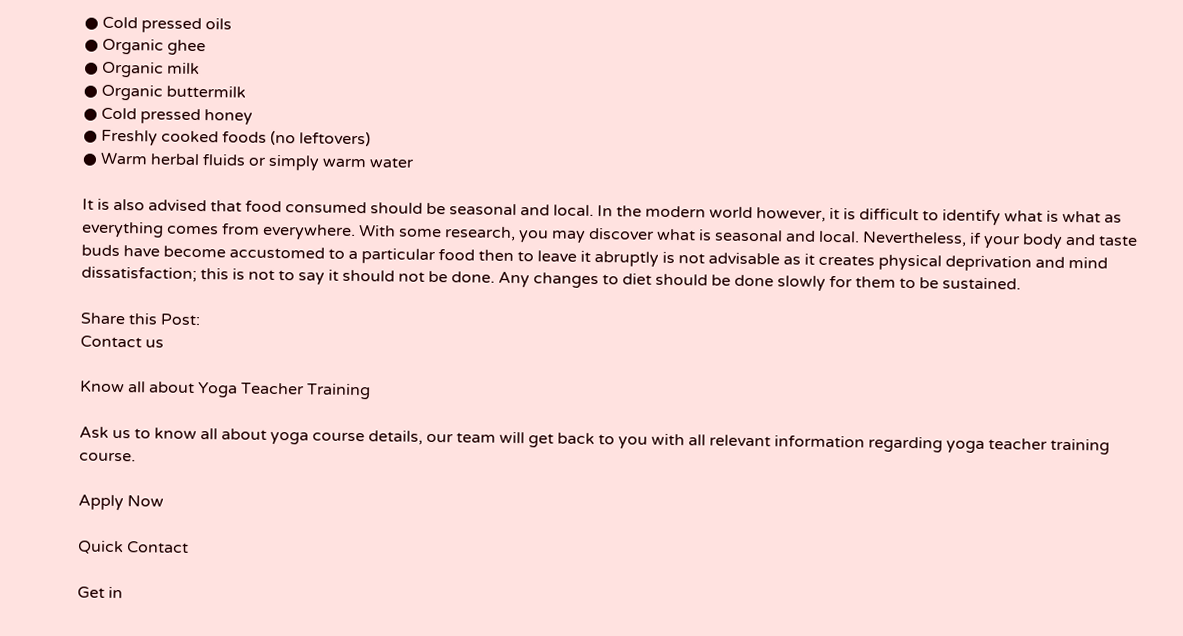● Cold pressed oils
● Organic ghee
● Organic milk
● Organic buttermilk
● Cold pressed honey
● Freshly cooked foods (no leftovers)
● Warm herbal fluids or simply warm water

It is also advised that food consumed should be seasonal and local. In the modern world however, it is difficult to identify what is what as everything comes from everywhere. With some research, you may discover what is seasonal and local. Nevertheless, if your body and taste buds have become accustomed to a particular food then to leave it abruptly is not advisable as it creates physical deprivation and mind dissatisfaction; this is not to say it should not be done. Any changes to diet should be done slowly for them to be sustained.

Share this Post:
Contact us

Know all about Yoga Teacher Training

Ask us to know all about yoga course details, our team will get back to you with all relevant information regarding yoga teacher training course.

Apply Now

Quick Contact

Get in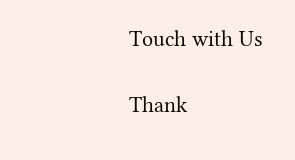Touch with Us

Thank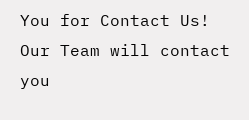You for Contact Us! Our Team will contact you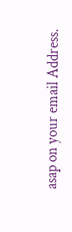asap on your email Address.